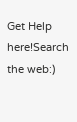Get Help here!Search the web:)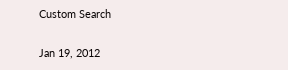Custom Search

Jan 19, 2012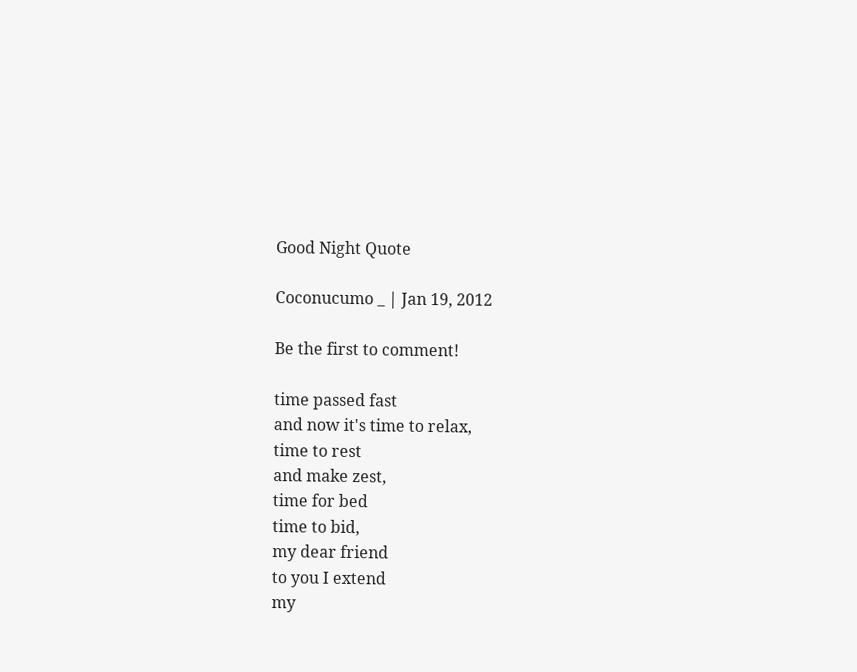Good Night Quote

Coconucumo _ | Jan 19, 2012

Be the first to comment!

time passed fast
and now it's time to relax,
time to rest
and make zest,
time for bed
time to bid,
my dear friend
to you I extend
my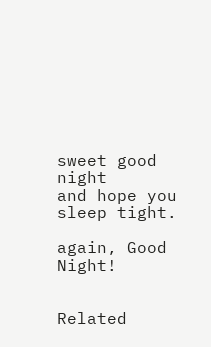sweet good night
and hope you sleep tight.

again, Good Night!


Related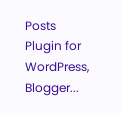Posts Plugin for WordPress, Blogger...